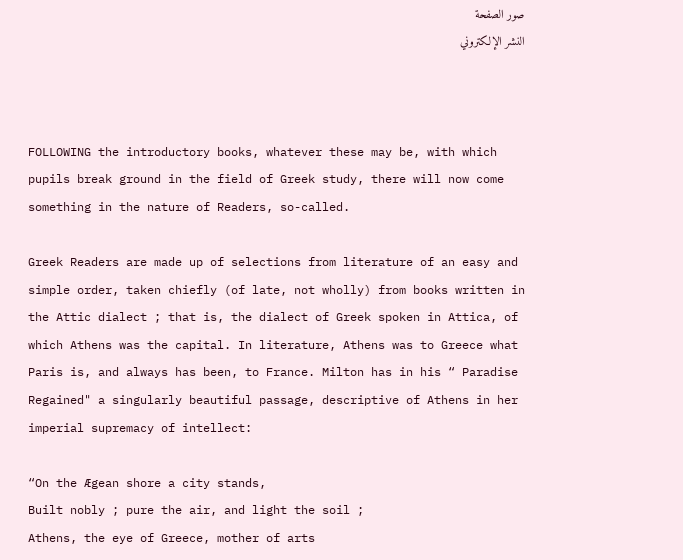صور الصفحة
النشر الإلكتروني



FOLLOWING the introductory books, whatever these may be, with which pupils break ground in the field of Greek study, there will now come something in the nature of Readers, so-called.

Greek Readers are made up of selections from literature of an easy and simple order, taken chiefly (of late, not wholly) from books written in the Attic dialect ; that is, the dialect of Greek spoken in Attica, of which Athens was the capital. In literature, Athens was to Greece what Paris is, and always has been, to France. Milton has in his “ Paradise Regained" a singularly beautiful passage, descriptive of Athens in her imperial supremacy of intellect:

“On the Ægean shore a city stands,
Built nobly ; pure the air, and light the soil ;
Athens, the eye of Greece, mother of arts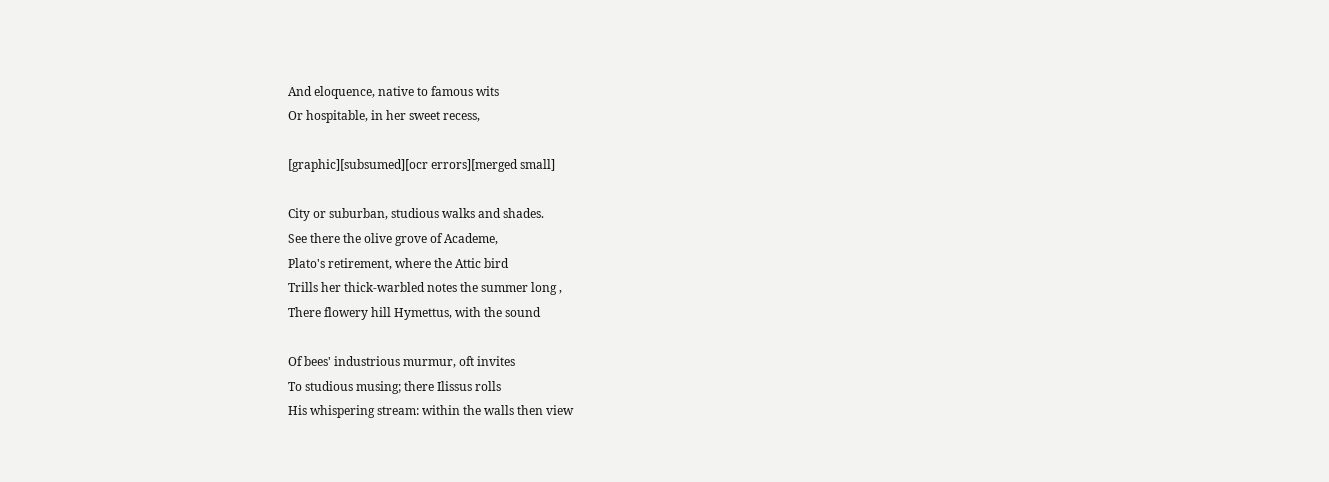And eloquence, native to famous wits
Or hospitable, in her sweet recess,

[graphic][subsumed][ocr errors][merged small]

City or suburban, studious walks and shades.
See there the olive grove of Academe,
Plato's retirement, where the Attic bird
Trills her thick-warbled notes the summer long ,
There flowery hill Hymettus, with the sound

Of bees' industrious murmur, oft invites
To studious musing; there Ilissus rolls
His whispering stream: within the walls then view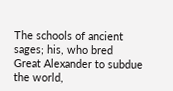The schools of ancient sages; his, who bred
Great Alexander to subdue the world,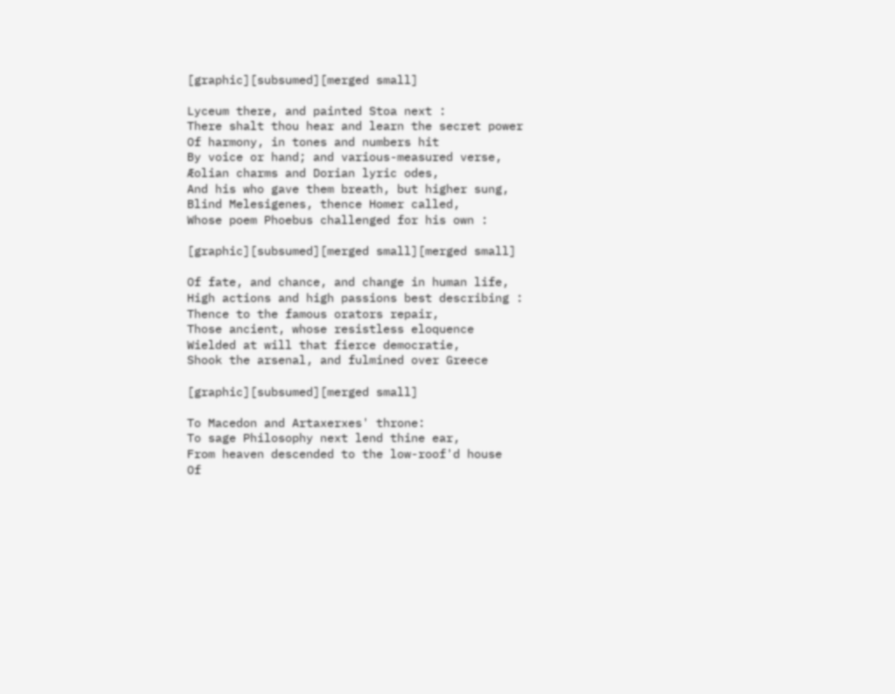[graphic][subsumed][merged small]

Lyceum there, and painted Stoa next :
There shalt thou hear and learn the secret power
Of harmony, in tones and numbers hit
By voice or hand; and various-measured verse,
Æolian charms and Dorian lyric odes,
And his who gave them breath, but higher sung,
Blind Melesigenes, thence Homer called,
Whose poem Phoebus challenged for his own :

[graphic][subsumed][merged small][merged small]

Of fate, and chance, and change in human life,
High actions and high passions best describing :
Thence to the famous orators repair,
Those ancient, whose resistless eloquence
Wielded at will that fierce democratie,
Shook the arsenal, and fulmined over Greece

[graphic][subsumed][merged small]

To Macedon and Artaxerxes' throne:
To sage Philosophy next lend thine ear,
From heaven descended to the low-roof'd house
Of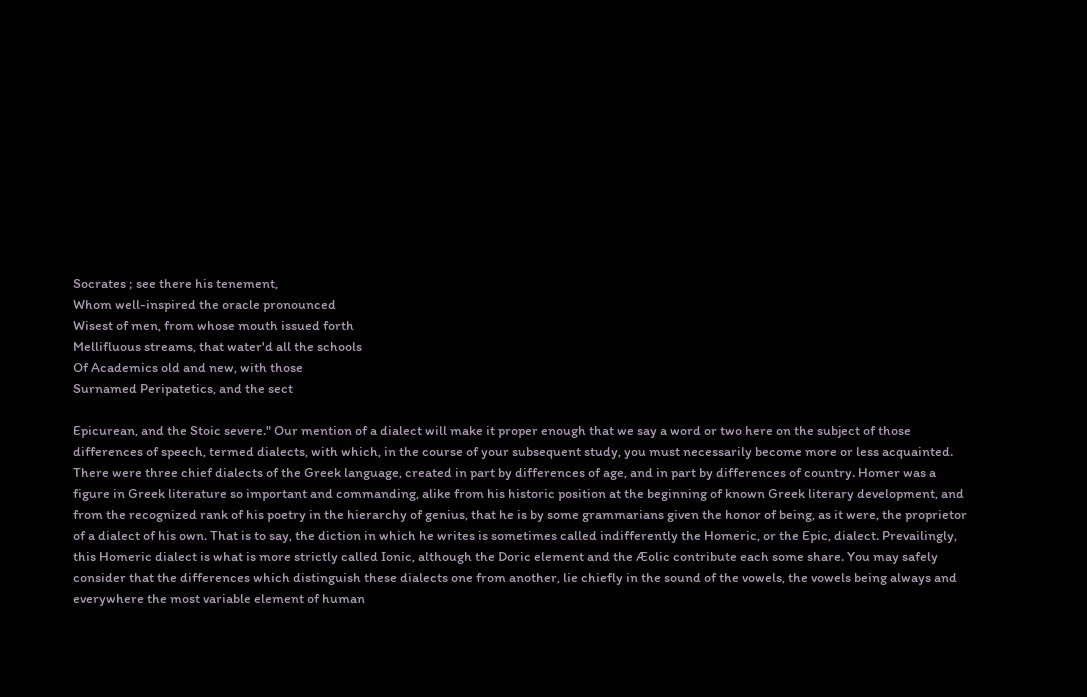Socrates ; see there his tenement,
Whom well-inspired the oracle pronounced
Wisest of men, from whose mouth issued forth
Mellifluous streams, that water'd all the schools
Of Academics old and new, with those
Surnamed Peripatetics, and the sect

Epicurean, and the Stoic severe." Our mention of a dialect will make it proper enough that we say a word or two here on the subject of those differences of speech, termed dialects, with which, in the course of your subsequent study, you must necessarily become more or less acquainted. There were three chief dialects of the Greek language, created in part by differences of age, and in part by differences of country. Homer was a figure in Greek literature so important and commanding, alike from his historic position at the beginning of known Greek literary development, and from the recognized rank of his poetry in the hierarchy of genius, that he is by some grammarians given the honor of being, as it were, the proprietor of a dialect of his own. That is to say, the diction in which he writes is sometimes called indifferently the Homeric, or the Epic, dialect. Prevailingly, this Homeric dialect is what is more strictly called Ionic, although the Doric element and the Æolic contribute each some share. You may safely consider that the differences which distinguish these dialects one from another, lie chiefly in the sound of the vowels, the vowels being always and everywhere the most variable element of human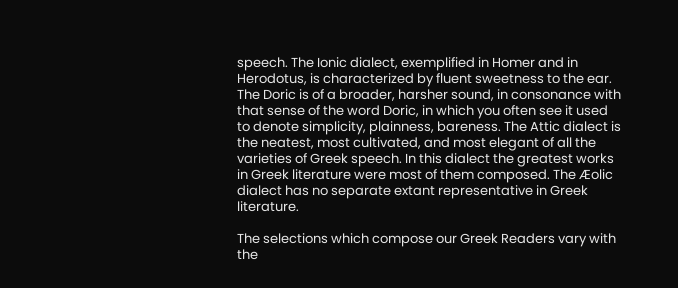speech. The Ionic dialect, exemplified in Homer and in Herodotus, is characterized by fluent sweetness to the ear. The Doric is of a broader, harsher sound, in consonance with that sense of the word Doric, in which you often see it used to denote simplicity, plainness, bareness. The Attic dialect is the neatest, most cultivated, and most elegant of all the varieties of Greek speech. In this dialect the greatest works in Greek literature were most of them composed. The Æolic dialect has no separate extant representative in Greek literature.

The selections which compose our Greek Readers vary with the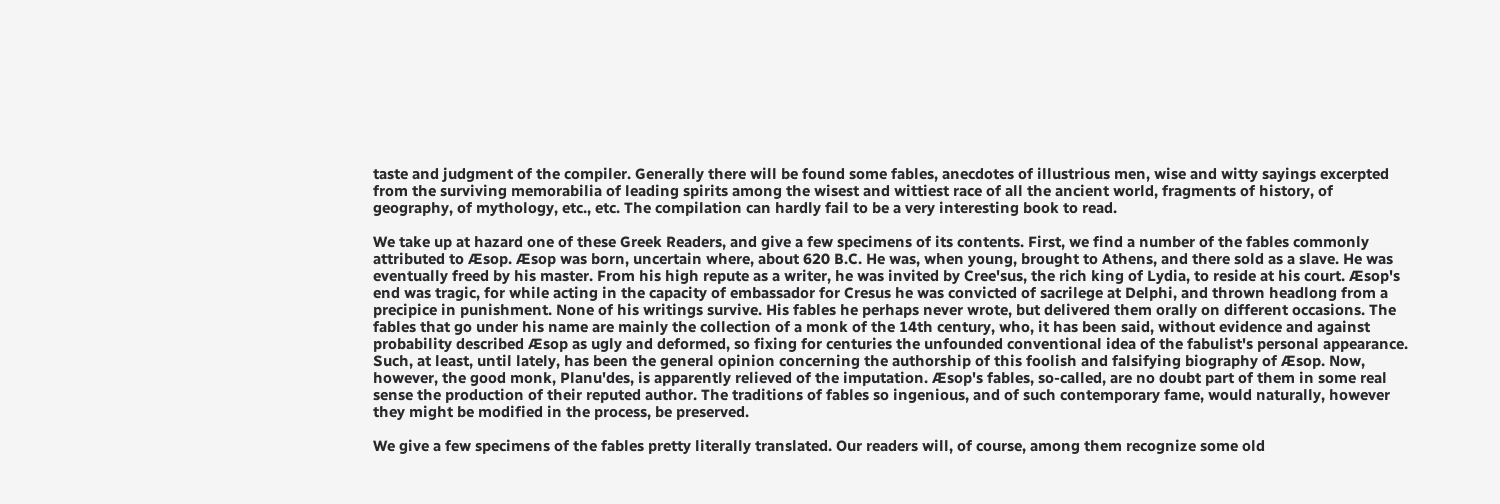taste and judgment of the compiler. Generally there will be found some fables, anecdotes of illustrious men, wise and witty sayings excerpted from the surviving memorabilia of leading spirits among the wisest and wittiest race of all the ancient world, fragments of history, of geography, of mythology, etc., etc. The compilation can hardly fail to be a very interesting book to read.

We take up at hazard one of these Greek Readers, and give a few specimens of its contents. First, we find a number of the fables commonly attributed to Æsop. Æsop was born, uncertain where, about 620 B.C. He was, when young, brought to Athens, and there sold as a slave. He was eventually freed by his master. From his high repute as a writer, he was invited by Cree'sus, the rich king of Lydia, to reside at his court. Æsop's end was tragic, for while acting in the capacity of embassador for Cresus he was convicted of sacrilege at Delphi, and thrown headlong from a precipice in punishment. None of his writings survive. His fables he perhaps never wrote, but delivered them orally on different occasions. The fables that go under his name are mainly the collection of a monk of the 14th century, who, it has been said, without evidence and against probability described Æsop as ugly and deformed, so fixing for centuries the unfounded conventional idea of the fabulist's personal appearance. Such, at least, until lately, has been the general opinion concerning the authorship of this foolish and falsifying biography of Æsop. Now, however, the good monk, Planu'des, is apparently relieved of the imputation. Æsop's fables, so-called, are no doubt part of them in some real sense the production of their reputed author. The traditions of fables so ingenious, and of such contemporary fame, would naturally, however they might be modified in the process, be preserved.

We give a few specimens of the fables pretty literally translated. Our readers will, of course, among them recognize some old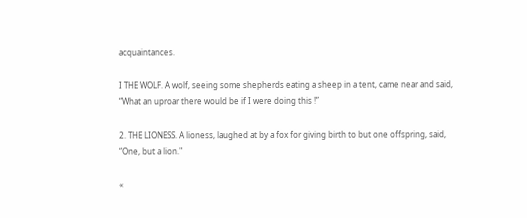acquaintances.

I THE WOLF. A wolf, seeing some shepherds eating a sheep in a tent, came near and said, “What an uproar there would be if I were doing this !”

2. THE LIONESS. A lioness, laughed at by a fox for giving birth to but one offspring, said, “One, but a lion."

«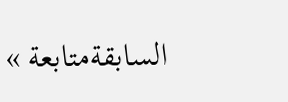السابقةمتابعة »